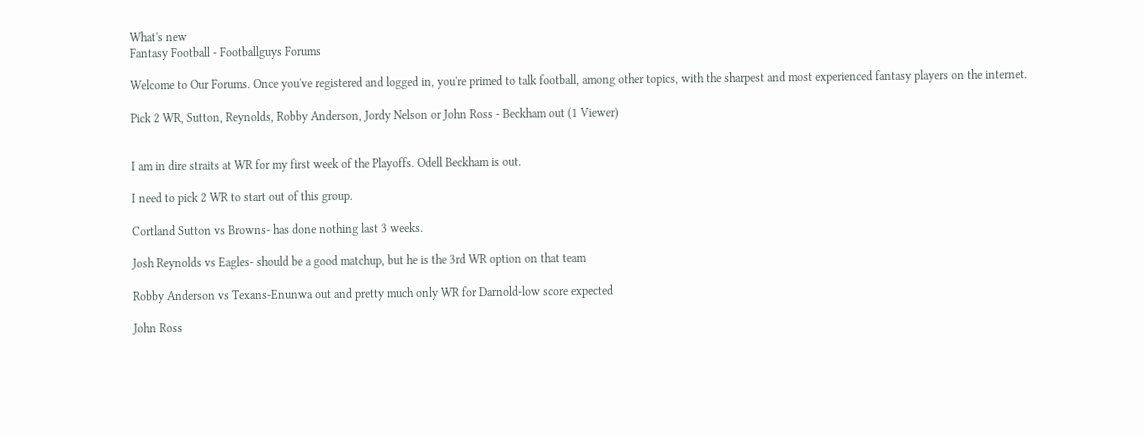What's new
Fantasy Football - Footballguys Forums

Welcome to Our Forums. Once you've registered and logged in, you're primed to talk football, among other topics, with the sharpest and most experienced fantasy players on the internet.

Pick 2 WR, Sutton, Reynolds, Robby Anderson, Jordy Nelson or John Ross - Beckham out (1 Viewer)


I am in dire straits at WR for my first week of the Playoffs. Odell Beckham is out.

I need to pick 2 WR to start out of this group.

Cortland Sutton vs Browns- has done nothing last 3 weeks.

Josh Reynolds vs Eagles- should be a good matchup, but he is the 3rd WR option on that team

Robby Anderson vs Texans-Enunwa out and pretty much only WR for Darnold-low score expected

John Ross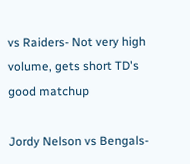vs Raiders- Not very high volume, gets short TD's good matchup

Jordy Nelson vs Bengals-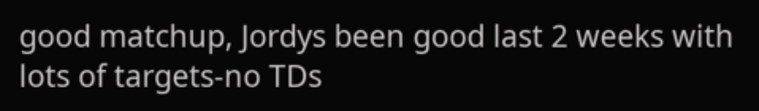good matchup, Jordys been good last 2 weeks with lots of targets-no TDs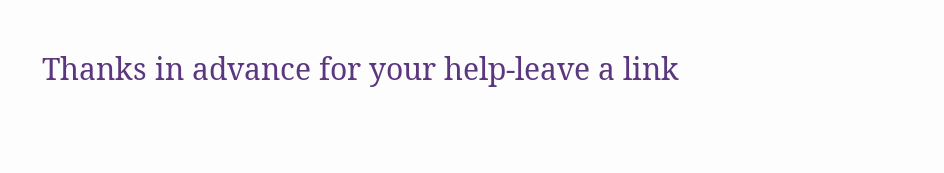Thanks in advance for your help-leave a link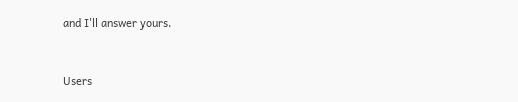and I'll answer yours.


Users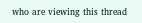who are viewing this thread